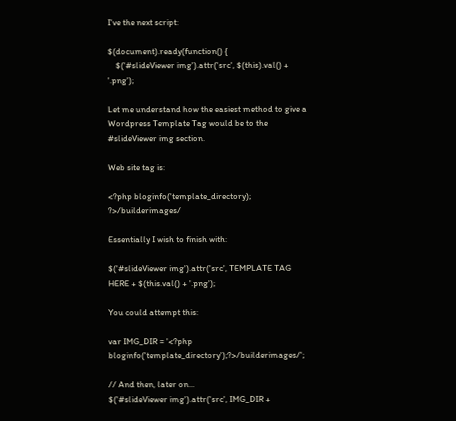I've the next script:

$(document).ready(function() {
    $('#slideViewer img').attr('src', $(this).val() + '.png');

Let me understand how the easiest method to give a Wordpress Template Tag would be to the #slideViewer img section.

Web site tag is:

<?php bloginfo('template_directory); ?>/builderimages/

Essentially I wish to finish with:

$('#slideViewer img').attr('src', TEMPLATE TAG HERE + $(this.val() + '.png');

You could attempt this:

var IMG_DIR = '<?php bloginfo('template_directory');?>/builderimages/';

// And then, later on...
$('#slideViewer img').attr('src', IMG_DIR +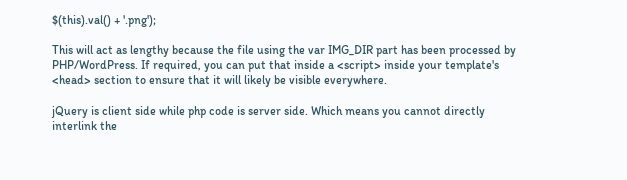$(this).val() + '.png');

This will act as lengthy because the file using the var IMG_DIR part has been processed by PHP/WordPress. If required, you can put that inside a <script> inside your template's <head> section to ensure that it will likely be visible everywhere.

jQuery is client side while php code is server side. Which means you cannot directly interlink the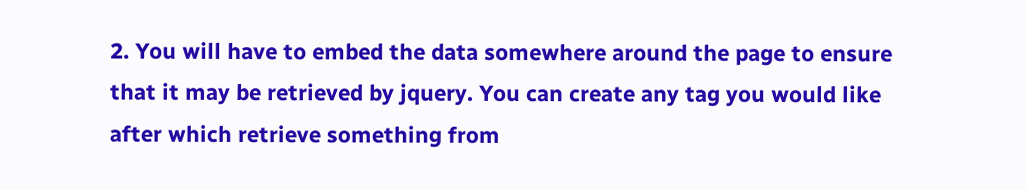2. You will have to embed the data somewhere around the page to ensure that it may be retrieved by jquery. You can create any tag you would like after which retrieve something from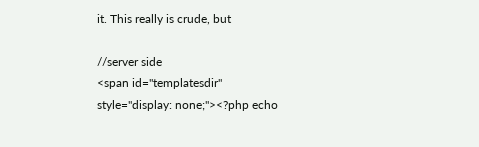it. This really is crude, but

//server side
<span id="templatesdir" style="display: none;"><?php echo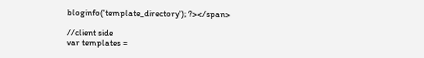bloginfo('template_directory'); ?></span>

//client side
var templates =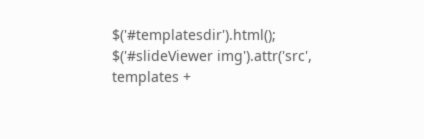$('#templatesdir').html();
$('#slideViewer img').attr('src', templates +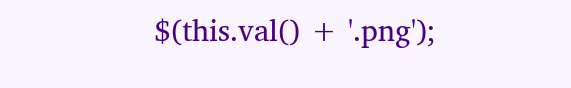$(this.val() + '.png');